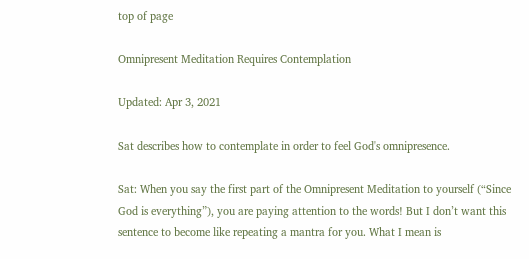top of page

Omnipresent Meditation Requires Contemplation

Updated: Apr 3, 2021

Sat describes how to contemplate in order to feel God's omnipresence.

Sat: When you say the first part of the Omnipresent Meditation to yourself (“Since God is everything”), you are paying attention to the words! But I don’t want this sentence to become like repeating a mantra for you. What I mean is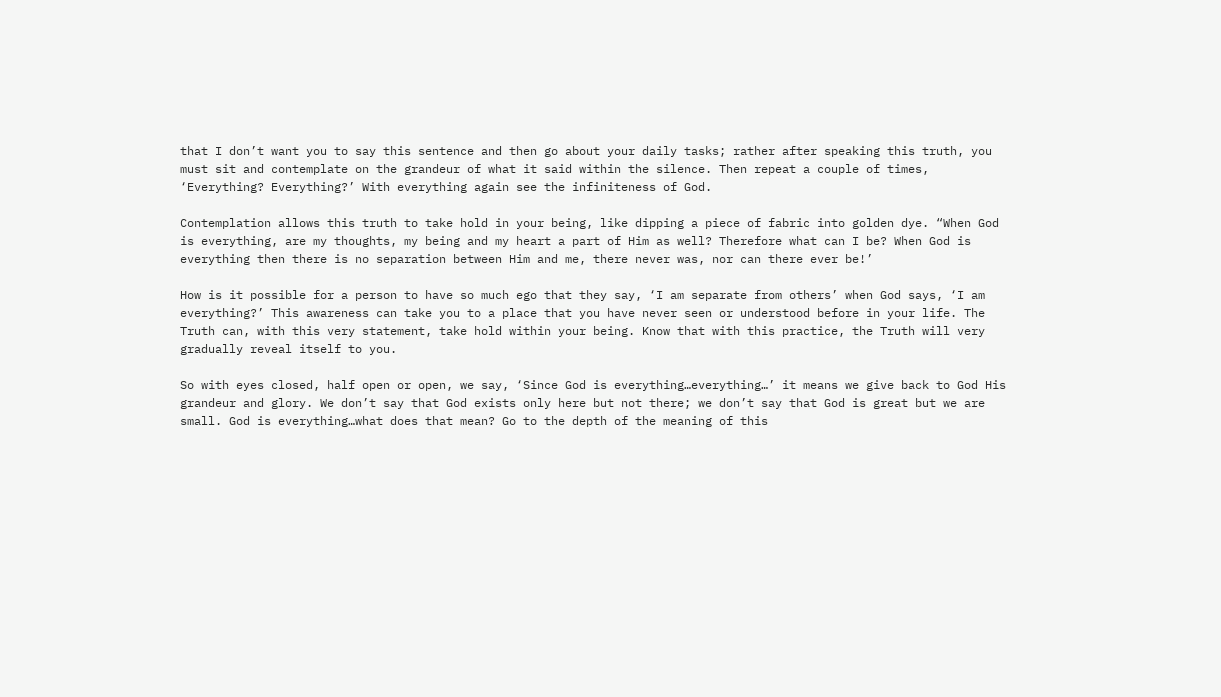that I don’t want you to say this sentence and then go about your daily tasks; rather after speaking this truth, you must sit and contemplate on the grandeur of what it said within the silence. Then repeat a couple of times, ‘Everything? Everything?’ With everything again see the infiniteness of God.

Contemplation allows this truth to take hold in your being, like dipping a piece of fabric into golden dye. “When God is everything, are my thoughts, my being and my heart a part of Him as well? Therefore what can I be? When God is everything then there is no separation between Him and me, there never was, nor can there ever be!’

How is it possible for a person to have so much ego that they say, ‘I am separate from others’ when God says, ‘I am everything?’ This awareness can take you to a place that you have never seen or understood before in your life. The Truth can, with this very statement, take hold within your being. Know that with this practice, the Truth will very gradually reveal itself to you.

So with eyes closed, half open or open, we say, ‘Since God is everything…everything…’ it means we give back to God His grandeur and glory. We don’t say that God exists only here but not there; we don’t say that God is great but we are small. God is everything…what does that mean? Go to the depth of the meaning of this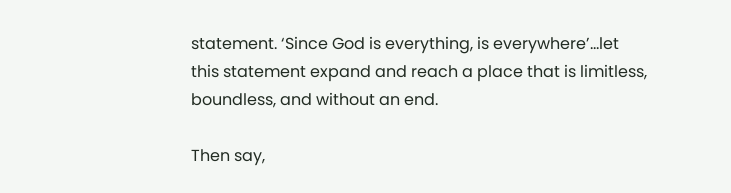statement. ‘Since God is everything, is everywhere’…let this statement expand and reach a place that is limitless, boundless, and without an end.

Then say,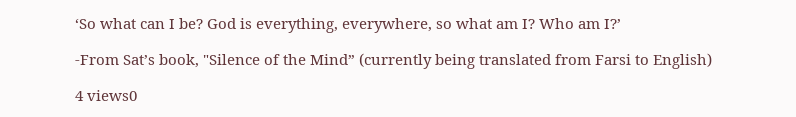‘So what can I be? God is everything, everywhere, so what am I? Who am I?’

-From Sat’s book, "Silence of the Mind” (currently being translated from Farsi to English)

4 views0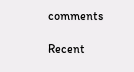comments

Recent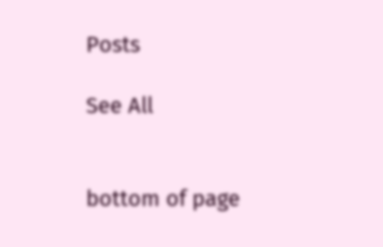Posts

See All


bottom of page